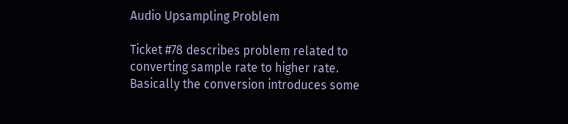Audio Upsampling Problem

Ticket #78 describes problem related to converting sample rate to higher rate. Basically the conversion introduces some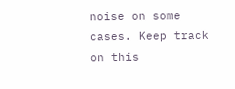noise on some cases. Keep track on this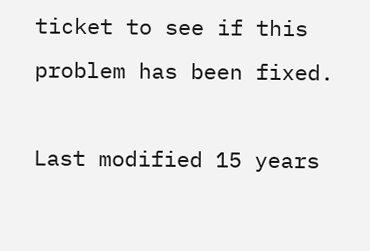ticket to see if this problem has been fixed.

Last modified 15 years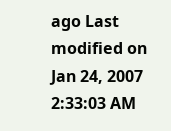ago Last modified on Jan 24, 2007 2:33:03 AM